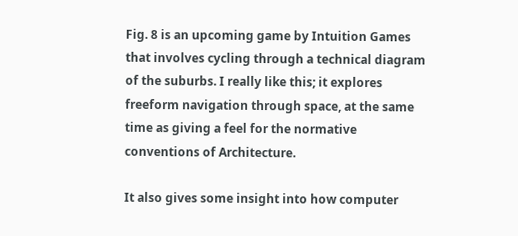Fig. 8 is an upcoming game by Intuition Games that involves cycling through a technical diagram of the suburbs. I really like this; it explores freeform navigation through space, at the same time as giving a feel for the normative conventions of Architecture.

It also gives some insight into how computer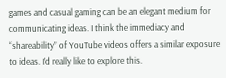games and casual gaming can be an elegant medium for communicating ideas. I think the immediacy and “shareability” of YouTube videos offers a similar exposure to ideas. I’d really like to explore this.